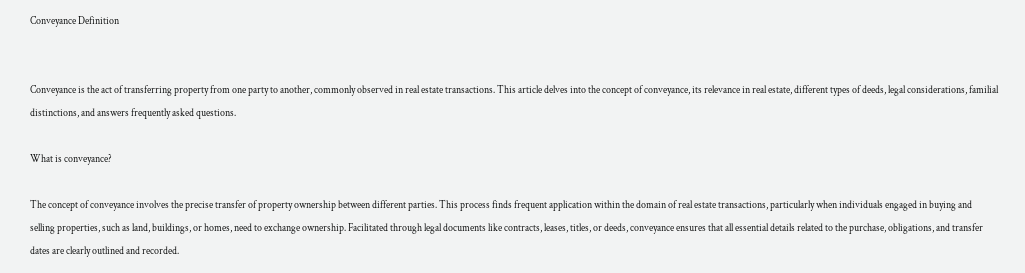Conveyance Definition


Conveyance is the act of transferring property from one party to another, commonly observed in real estate transactions. This article delves into the concept of conveyance, its relevance in real estate, different types of deeds, legal considerations, familial distinctions, and answers frequently asked questions.

What is conveyance?

The concept of conveyance involves the precise transfer of property ownership between different parties. This process finds frequent application within the domain of real estate transactions, particularly when individuals engaged in buying and selling properties, such as land, buildings, or homes, need to exchange ownership. Facilitated through legal documents like contracts, leases, titles, or deeds, conveyance ensures that all essential details related to the purchase, obligations, and transfer dates are clearly outlined and recorded.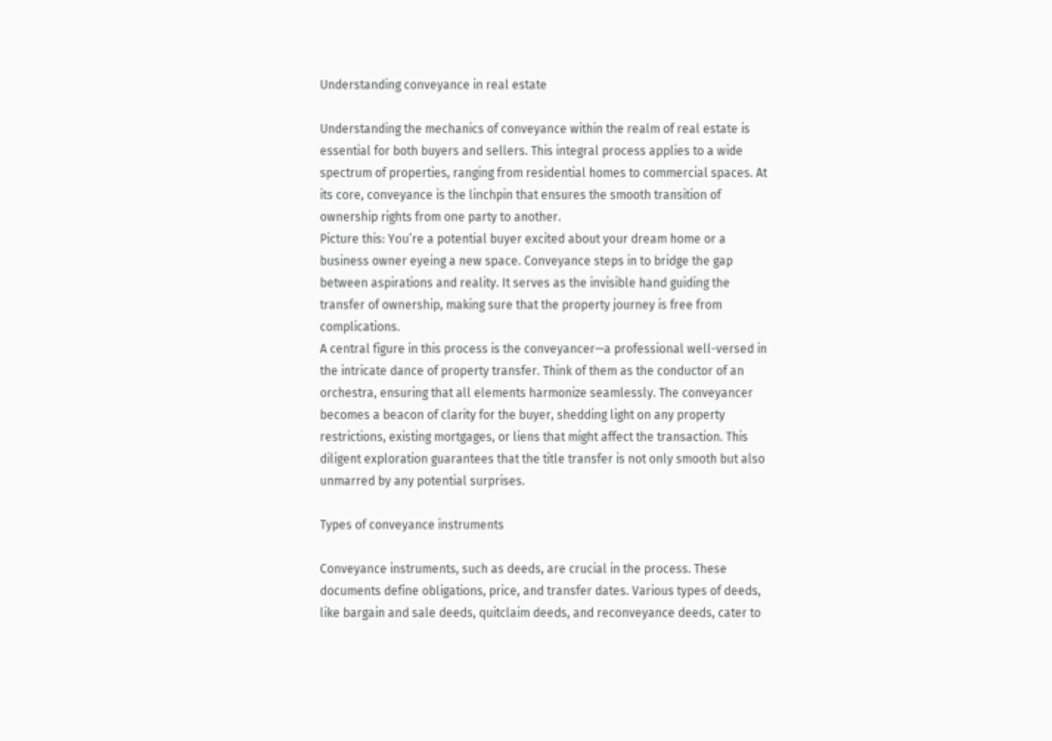Understanding conveyance in real estate

Understanding the mechanics of conveyance within the realm of real estate is essential for both buyers and sellers. This integral process applies to a wide spectrum of properties, ranging from residential homes to commercial spaces. At its core, conveyance is the linchpin that ensures the smooth transition of ownership rights from one party to another.
Picture this: You’re a potential buyer excited about your dream home or a business owner eyeing a new space. Conveyance steps in to bridge the gap between aspirations and reality. It serves as the invisible hand guiding the transfer of ownership, making sure that the property journey is free from complications.
A central figure in this process is the conveyancer—a professional well-versed in the intricate dance of property transfer. Think of them as the conductor of an orchestra, ensuring that all elements harmonize seamlessly. The conveyancer becomes a beacon of clarity for the buyer, shedding light on any property restrictions, existing mortgages, or liens that might affect the transaction. This diligent exploration guarantees that the title transfer is not only smooth but also unmarred by any potential surprises.

Types of conveyance instruments

Conveyance instruments, such as deeds, are crucial in the process. These documents define obligations, price, and transfer dates. Various types of deeds, like bargain and sale deeds, quitclaim deeds, and reconveyance deeds, cater to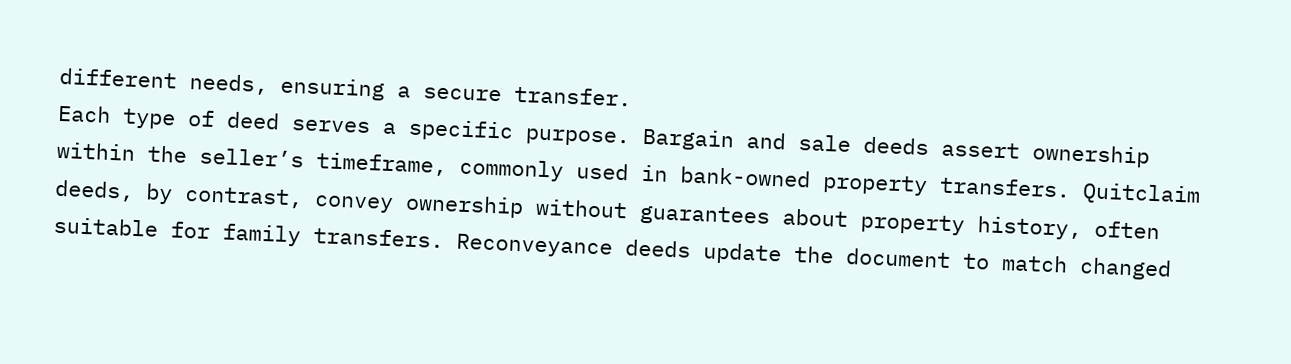different needs, ensuring a secure transfer.
Each type of deed serves a specific purpose. Bargain and sale deeds assert ownership within the seller’s timeframe, commonly used in bank-owned property transfers. Quitclaim deeds, by contrast, convey ownership without guarantees about property history, often suitable for family transfers. Reconveyance deeds update the document to match changed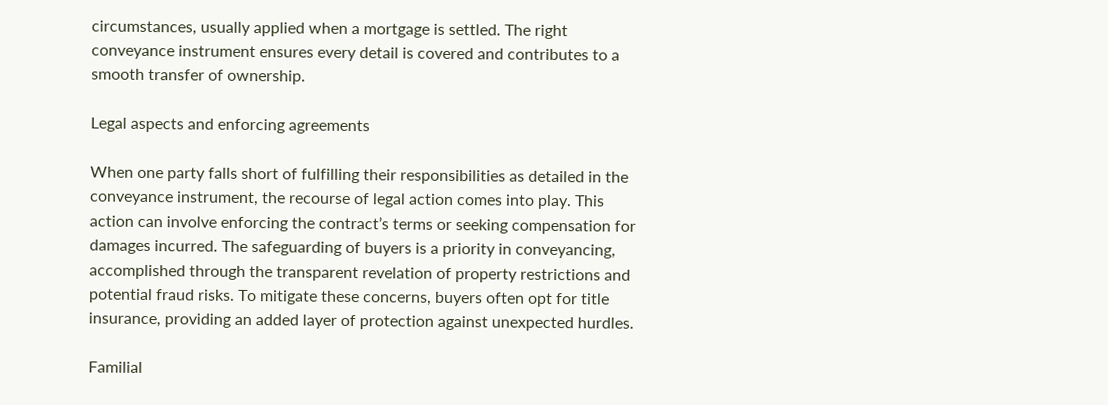circumstances, usually applied when a mortgage is settled. The right conveyance instrument ensures every detail is covered and contributes to a smooth transfer of ownership.

Legal aspects and enforcing agreements

When one party falls short of fulfilling their responsibilities as detailed in the conveyance instrument, the recourse of legal action comes into play. This action can involve enforcing the contract’s terms or seeking compensation for damages incurred. The safeguarding of buyers is a priority in conveyancing, accomplished through the transparent revelation of property restrictions and potential fraud risks. To mitigate these concerns, buyers often opt for title insurance, providing an added layer of protection against unexpected hurdles.

Familial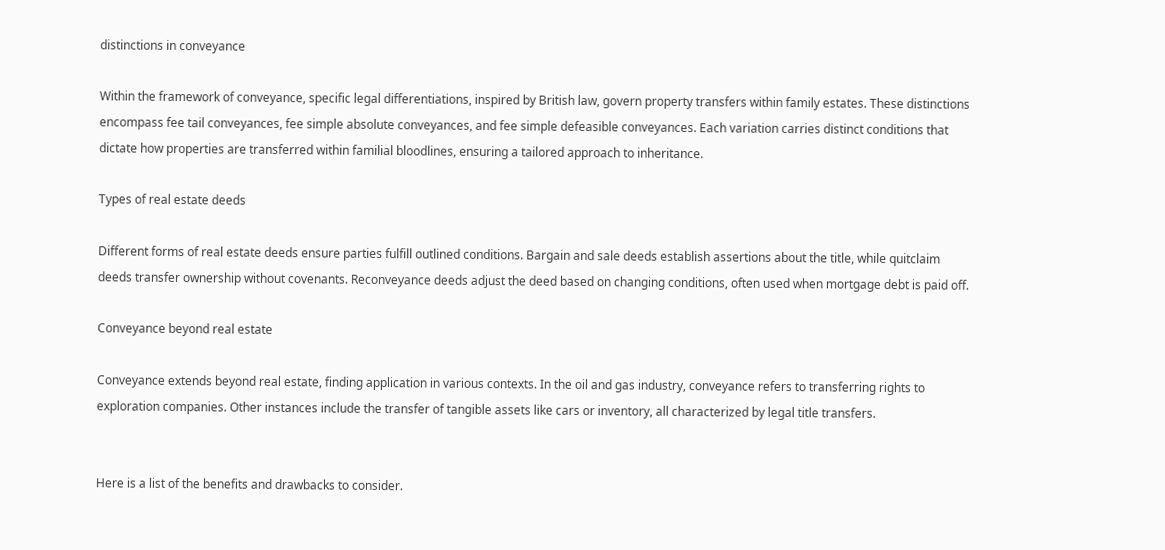distinctions in conveyance

Within the framework of conveyance, specific legal differentiations, inspired by British law, govern property transfers within family estates. These distinctions encompass fee tail conveyances, fee simple absolute conveyances, and fee simple defeasible conveyances. Each variation carries distinct conditions that dictate how properties are transferred within familial bloodlines, ensuring a tailored approach to inheritance.

Types of real estate deeds

Different forms of real estate deeds ensure parties fulfill outlined conditions. Bargain and sale deeds establish assertions about the title, while quitclaim deeds transfer ownership without covenants. Reconveyance deeds adjust the deed based on changing conditions, often used when mortgage debt is paid off.

Conveyance beyond real estate

Conveyance extends beyond real estate, finding application in various contexts. In the oil and gas industry, conveyance refers to transferring rights to exploration companies. Other instances include the transfer of tangible assets like cars or inventory, all characterized by legal title transfers.


Here is a list of the benefits and drawbacks to consider.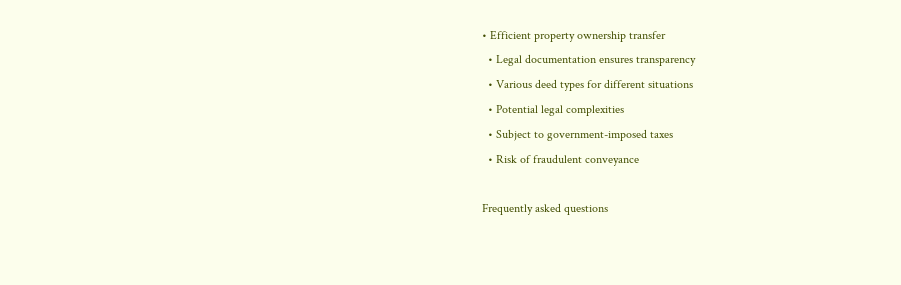• Efficient property ownership transfer
  • Legal documentation ensures transparency
  • Various deed types for different situations
  • Potential legal complexities
  • Subject to government-imposed taxes
  • Risk of fraudulent conveyance

Frequently asked questions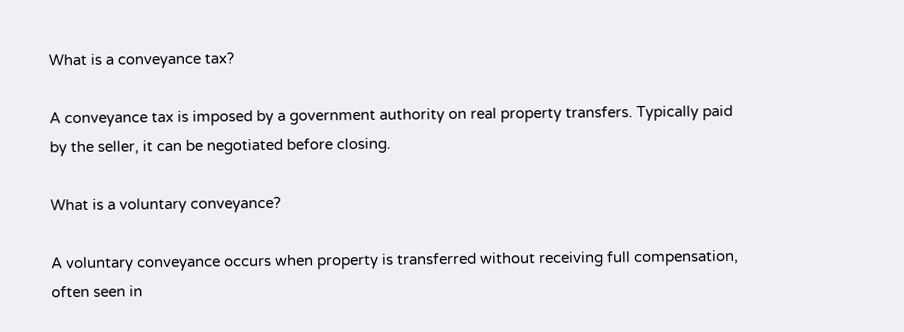What is a conveyance tax?

A conveyance tax is imposed by a government authority on real property transfers. Typically paid by the seller, it can be negotiated before closing.

What is a voluntary conveyance?

A voluntary conveyance occurs when property is transferred without receiving full compensation, often seen in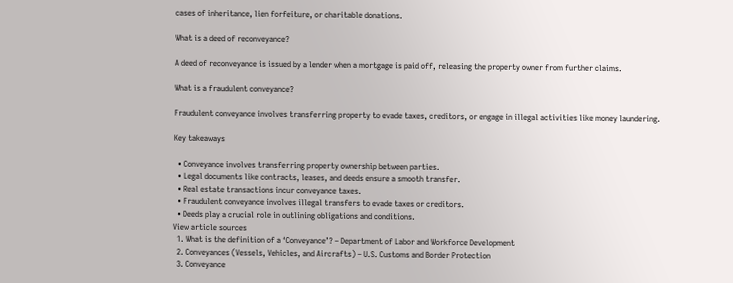cases of inheritance, lien forfeiture, or charitable donations.

What is a deed of reconveyance?

A deed of reconveyance is issued by a lender when a mortgage is paid off, releasing the property owner from further claims.

What is a fraudulent conveyance?

Fraudulent conveyance involves transferring property to evade taxes, creditors, or engage in illegal activities like money laundering.

Key takeaways

  • Conveyance involves transferring property ownership between parties.
  • Legal documents like contracts, leases, and deeds ensure a smooth transfer.
  • Real estate transactions incur conveyance taxes.
  • Fraudulent conveyance involves illegal transfers to evade taxes or creditors.
  • Deeds play a crucial role in outlining obligations and conditions.
View article sources
  1. What is the definition of a ‘Conveyance’? – Department of Labor and Workforce Development
  2. Conveyances (Vessels, Vehicles, and Aircrafts) – U.S. Customs and Border Protection
  3. Conveyance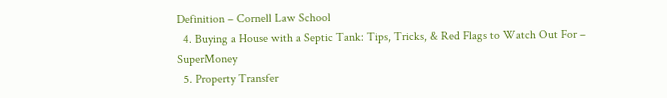Definition – Cornell Law School
  4. Buying a House with a Septic Tank: Tips, Tricks, & Red Flags to Watch Out For – SuperMoney
  5. Property Transfer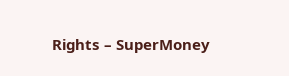Rights – SuperMoney